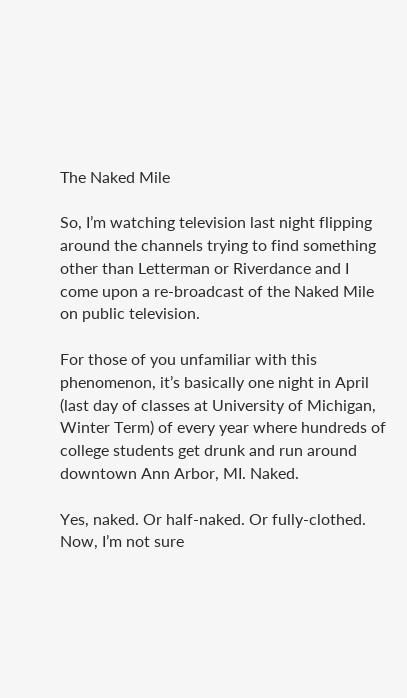The Naked Mile

So, I’m watching television last night flipping around the channels trying to find something other than Letterman or Riverdance and I come upon a re-broadcast of the Naked Mile on public television.

For those of you unfamiliar with this phenomenon, it’s basically one night in April (last day of classes at University of Michigan, Winter Term) of every year where hundreds of college students get drunk and run around downtown Ann Arbor, MI. Naked.

Yes, naked. Or half-naked. Or fully-clothed. Now, I’m not sure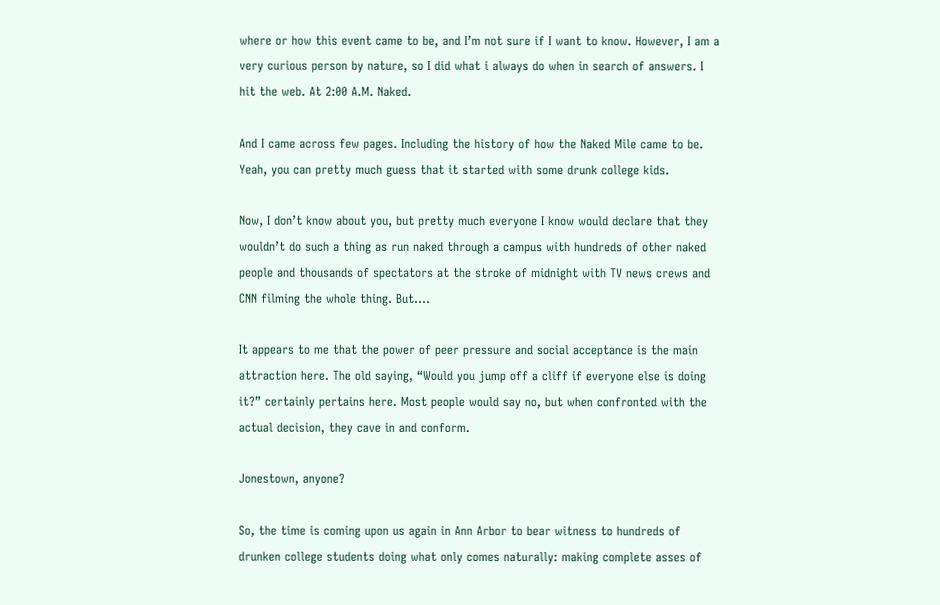where or how this event came to be, and I’m not sure if I want to know. However, I am a very curious person by nature, so I did what i always do when in search of answers. I hit the web. At 2:00 A.M. Naked.

And I came across few pages. Including the history of how the Naked Mile came to be. Yeah, you can pretty much guess that it started with some drunk college kids.

Now, I don’t know about you, but pretty much everyone I know would declare that they wouldn’t do such a thing as run naked through a campus with hundreds of other naked people and thousands of spectators at the stroke of midnight with TV news crews and CNN filming the whole thing. But….

It appears to me that the power of peer pressure and social acceptance is the main attraction here. The old saying, “Would you jump off a cliff if everyone else is doing it?” certainly pertains here. Most people would say no, but when confronted with the actual decision, they cave in and conform.

Jonestown, anyone?

So, the time is coming upon us again in Ann Arbor to bear witness to hundreds of drunken college students doing what only comes naturally: making complete asses of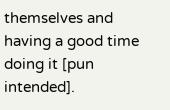themselves and having a good time doing it [pun intended].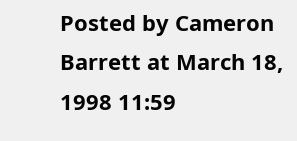Posted by Cameron Barrett at March 18, 1998 11:59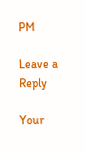PM

Leave a Reply

Your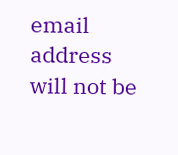email address will not be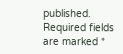published. Required fields are marked *